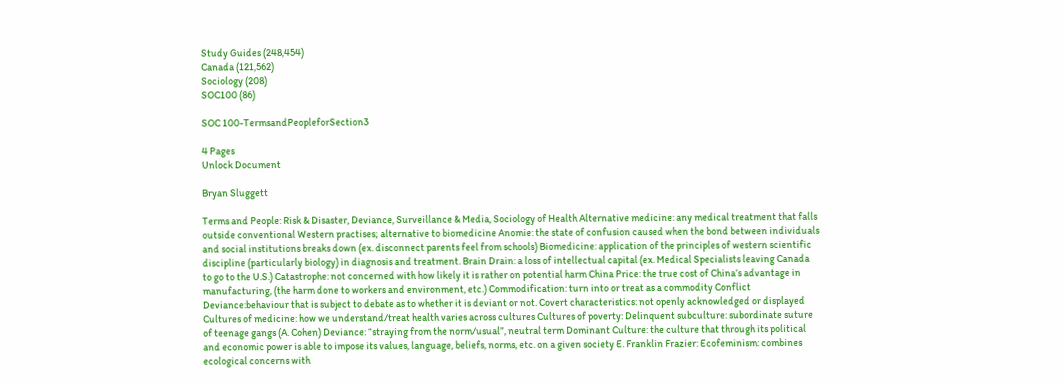Study Guides (248,454)
Canada (121,562)
Sociology (208)
SOC100 (86)

SOC 100-TermsandPeopleforSection3

4 Pages
Unlock Document

Bryan Sluggett

Terms and People: Risk & Disaster, Deviance, Surveillance & Media, Sociology of Health Alternative medicine: any medical treatment that falls outside conventional Western practises; alternative to biomedicine Anomie: the state of confusion caused when the bond between individuals and social institutions breaks down (ex. disconnect parents feel from schools) Biomedicine: application of the principles of western scientific discipline (particularly biology) in diagnosis and treatment. Brain Drain: a loss of intellectual capital (ex. Medical Specialists leaving Canada to go to the U.S.) Catastrophe: not concerned with how likely it is rather on potential harm China Price: the true cost of China’s advantage in manufacturing, (the harm done to workers and environment, etc.) Commodification: turn into or treat as a commodity Conflict Deviance:behaviour that is subject to debate as to whether it is deviant or not. Covert characteristics: not openly acknowledged or displayed Cultures of medicine: how we understand/treat health varies across cultures Cultures of poverty: Delinquent subculture: subordinate suture of teenage gangs (A. Cohen) Deviance: “straying from the norm/usual”, neutral term Dominant Culture: the culture that through its political and economic power is able to impose its values, language, beliefs, norms, etc. on a given society E. Franklin Frazier: Ecofeminism: combines ecological concerns with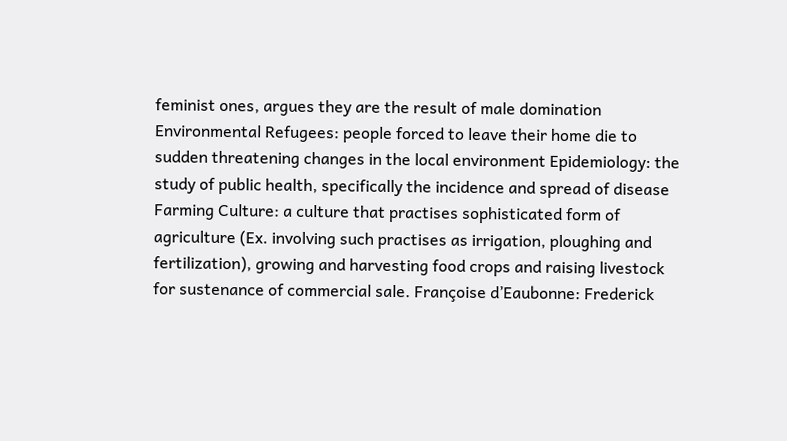feminist ones, argues they are the result of male domination Environmental Refugees: people forced to leave their home die to sudden threatening changes in the local environment Epidemiology: the study of public health, specifically the incidence and spread of disease Farming Culture: a culture that practises sophisticated form of agriculture (Ex. involving such practises as irrigation, ploughing and fertilization), growing and harvesting food crops and raising livestock for sustenance of commercial sale. Françoise d’Eaubonne: Frederick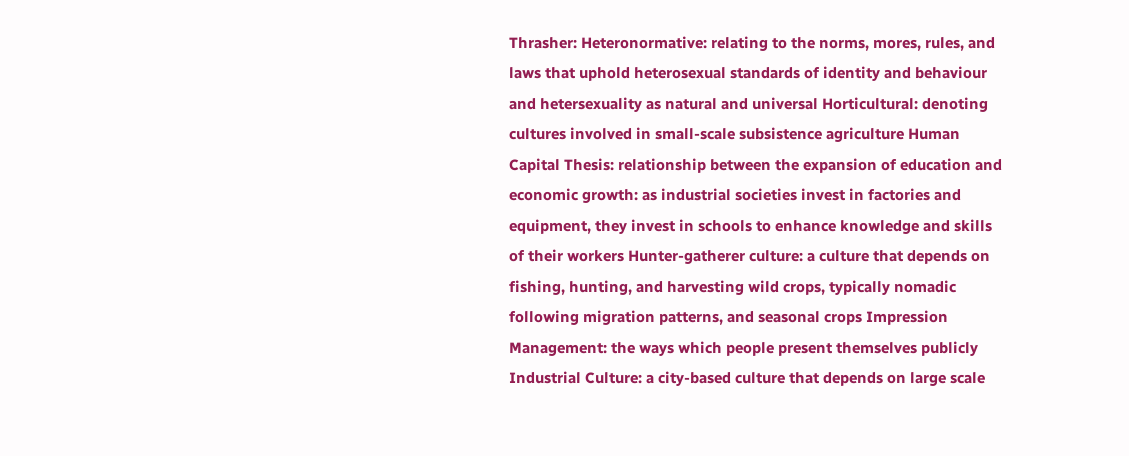Thrasher: Heteronormative: relating to the norms, mores, rules, and laws that uphold heterosexual standards of identity and behaviour and hetersexuality as natural and universal Horticultural: denoting cultures involved in small-scale subsistence agriculture Human Capital Thesis: relationship between the expansion of education and economic growth: as industrial societies invest in factories and equipment, they invest in schools to enhance knowledge and skills of their workers Hunter-gatherer culture: a culture that depends on fishing, hunting, and harvesting wild crops, typically nomadic following migration patterns, and seasonal crops Impression Management: the ways which people present themselves publicly Industrial Culture: a city-based culture that depends on large scale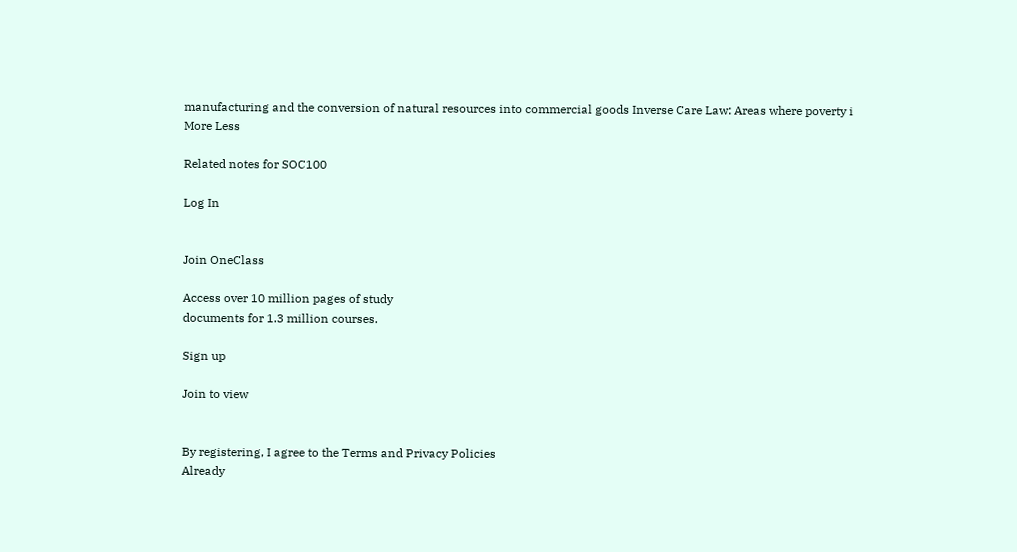manufacturing and the conversion of natural resources into commercial goods Inverse Care Law: Areas where poverty i
More Less

Related notes for SOC100

Log In


Join OneClass

Access over 10 million pages of study
documents for 1.3 million courses.

Sign up

Join to view


By registering, I agree to the Terms and Privacy Policies
Already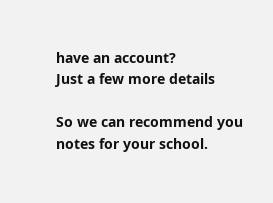have an account?
Just a few more details

So we can recommend you notes for your school.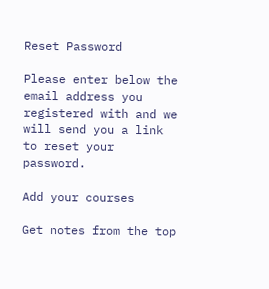Reset Password

Please enter below the email address you registered with and we will send you a link to reset your password.

Add your courses

Get notes from the top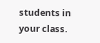students in your class.